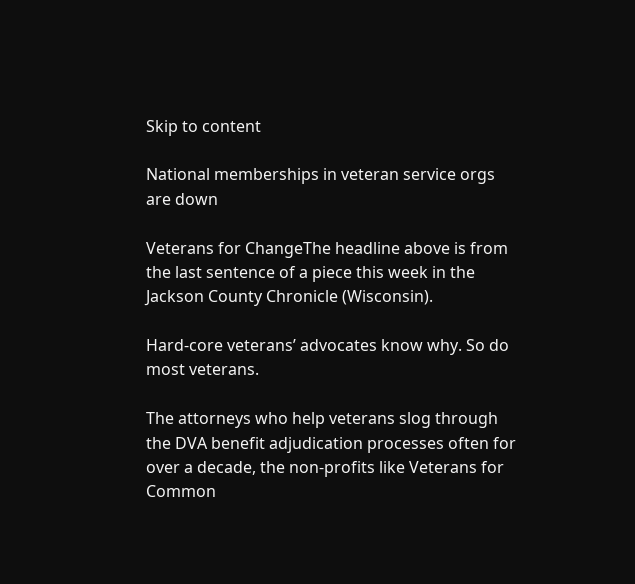Skip to content

National memberships in veteran service orgs are down

Veterans for ChangeThe headline above is from the last sentence of a piece this week in the Jackson County Chronicle (Wisconsin).

Hard-core veterans’ advocates know why. So do most veterans.

The attorneys who help veterans slog through the DVA benefit adjudication processes often for over a decade, the non-profits like Veterans for Common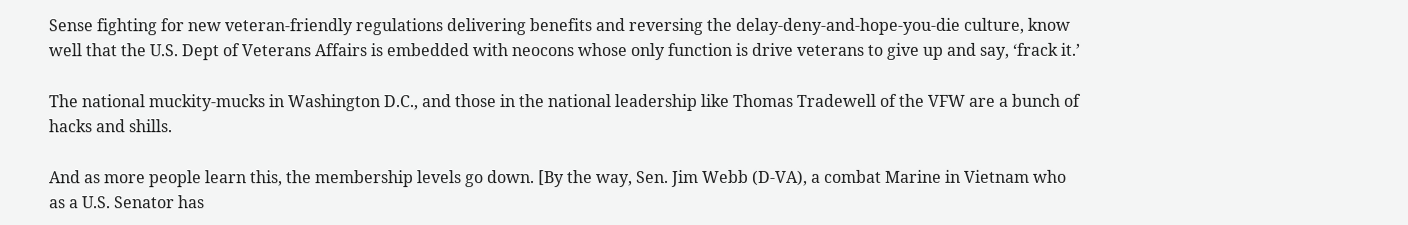Sense fighting for new veteran-friendly regulations delivering benefits and reversing the delay-deny-and-hope-you-die culture, know well that the U.S. Dept of Veterans Affairs is embedded with neocons whose only function is drive veterans to give up and say, ‘frack it.’

The national muckity-mucks in Washington D.C., and those in the national leadership like Thomas Tradewell of the VFW are a bunch of hacks and shills.

And as more people learn this, the membership levels go down. [By the way, Sen. Jim Webb (D-VA), a combat Marine in Vietnam who as a U.S. Senator has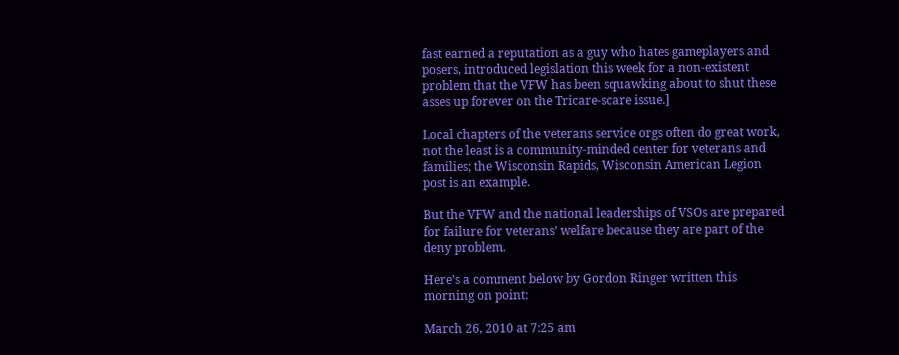fast earned a reputation as a guy who hates gameplayers and posers, introduced legislation this week for a non-existent problem that the VFW has been squawking about to shut these asses up forever on the Tricare-scare issue.]

Local chapters of the veterans service orgs often do great work, not the least is a community-minded center for veterans and families; the Wisconsin Rapids, Wisconsin American Legion post is an example.

But the VFW and the national leaderships of VSOs are prepared for failure for veterans’ welfare because they are part of the deny problem.

Here’s a comment below by Gordon Ringer written this morning on point:

March 26, 2010 at 7:25 am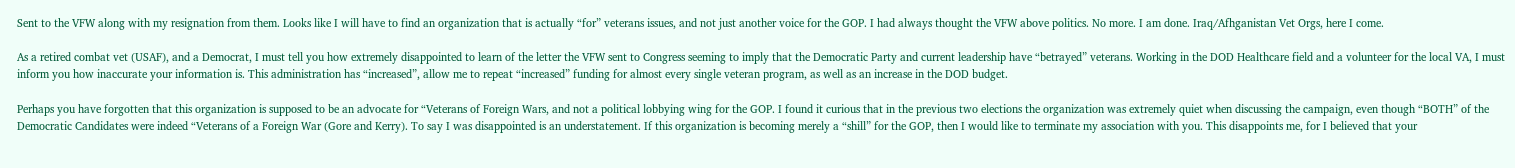Sent to the VFW along with my resignation from them. Looks like I will have to find an organization that is actually “for” veterans issues, and not just another voice for the GOP. I had always thought the VFW above politics. No more. I am done. Iraq/Afhganistan Vet Orgs, here I come.

As a retired combat vet (USAF), and a Democrat, I must tell you how extremely disappointed to learn of the letter the VFW sent to Congress seeming to imply that the Democratic Party and current leadership have “betrayed” veterans. Working in the DOD Healthcare field and a volunteer for the local VA, I must inform you how inaccurate your information is. This administration has “increased”, allow me to repeat “increased” funding for almost every single veteran program, as well as an increase in the DOD budget.

Perhaps you have forgotten that this organization is supposed to be an advocate for “Veterans of Foreign Wars, and not a political lobbying wing for the GOP. I found it curious that in the previous two elections the organization was extremely quiet when discussing the campaign, even though “BOTH” of the Democratic Candidates were indeed “Veterans of a Foreign War (Gore and Kerry). To say I was disappointed is an understatement. If this organization is becoming merely a “shill” for the GOP, then I would like to terminate my association with you. This disappoints me, for I believed that your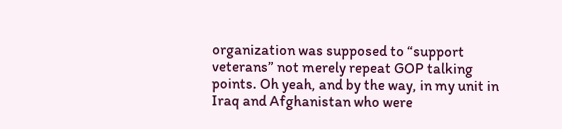organization was supposed to “support veterans” not merely repeat GOP talking points. Oh yeah, and by the way, in my unit in Iraq and Afghanistan who were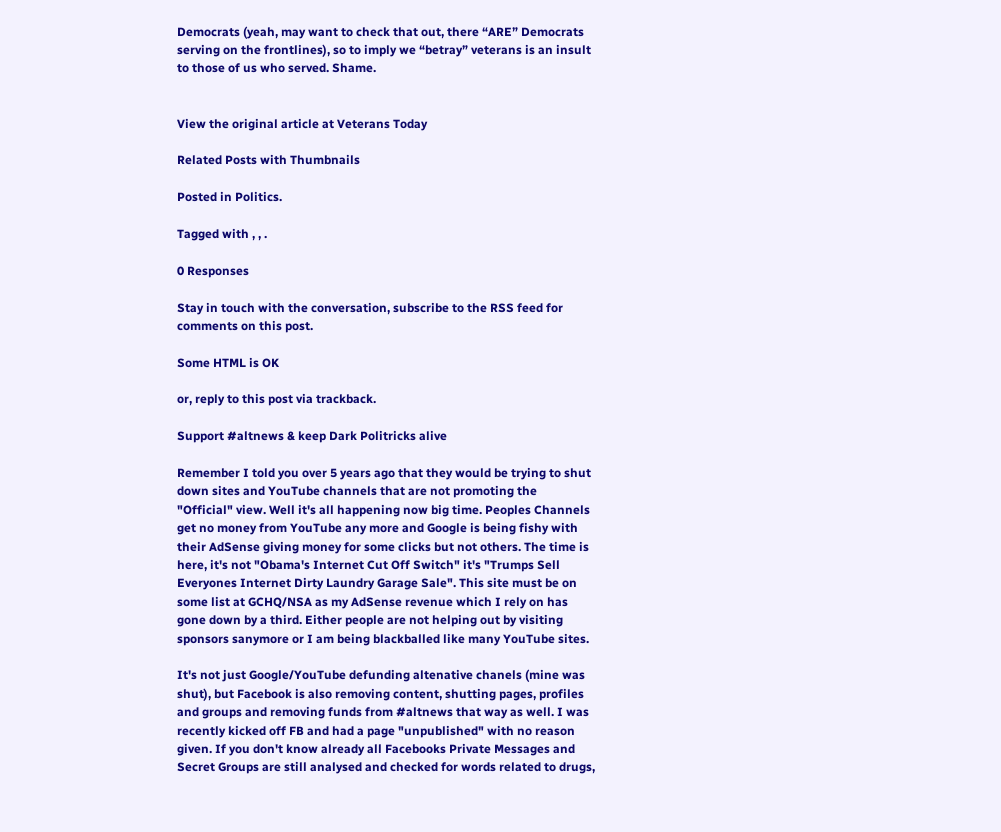Democrats (yeah, may want to check that out, there “ARE” Democrats serving on the frontlines), so to imply we “betray” veterans is an insult to those of us who served. Shame.


View the original article at Veterans Today

Related Posts with Thumbnails

Posted in Politics.

Tagged with , , .

0 Responses

Stay in touch with the conversation, subscribe to the RSS feed for comments on this post.

Some HTML is OK

or, reply to this post via trackback.

Support #altnews & keep Dark Politricks alive

Remember I told you over 5 years ago that they would be trying to shut down sites and YouTube channels that are not promoting the "Official" view. Well it's all happening now big time. Peoples Channels get no money from YouTube any more and Google is being fishy with their AdSense giving money for some clicks but not others. The time is here, it's not "Obama's Internet Cut Off Switch" it's "Trumps Sell Everyones Internet Dirty Laundry Garage Sale". This site must be on some list at GCHQ/NSA as my AdSense revenue which I rely on has gone down by a third. Either people are not helping out by visiting sponsors sanymore or I am being blackballed like many YouTube sites.

It's not just Google/YouTube defunding altenative chanels (mine was shut), but Facebook is also removing content, shutting pages, profiles and groups and removing funds from #altnews that way as well. I was recently kicked off FB and had a page "unpublished" with no reason given. If you don't know already all Facebooks Private Messages and Secret Groups are still analysed and checked for words related to drugs,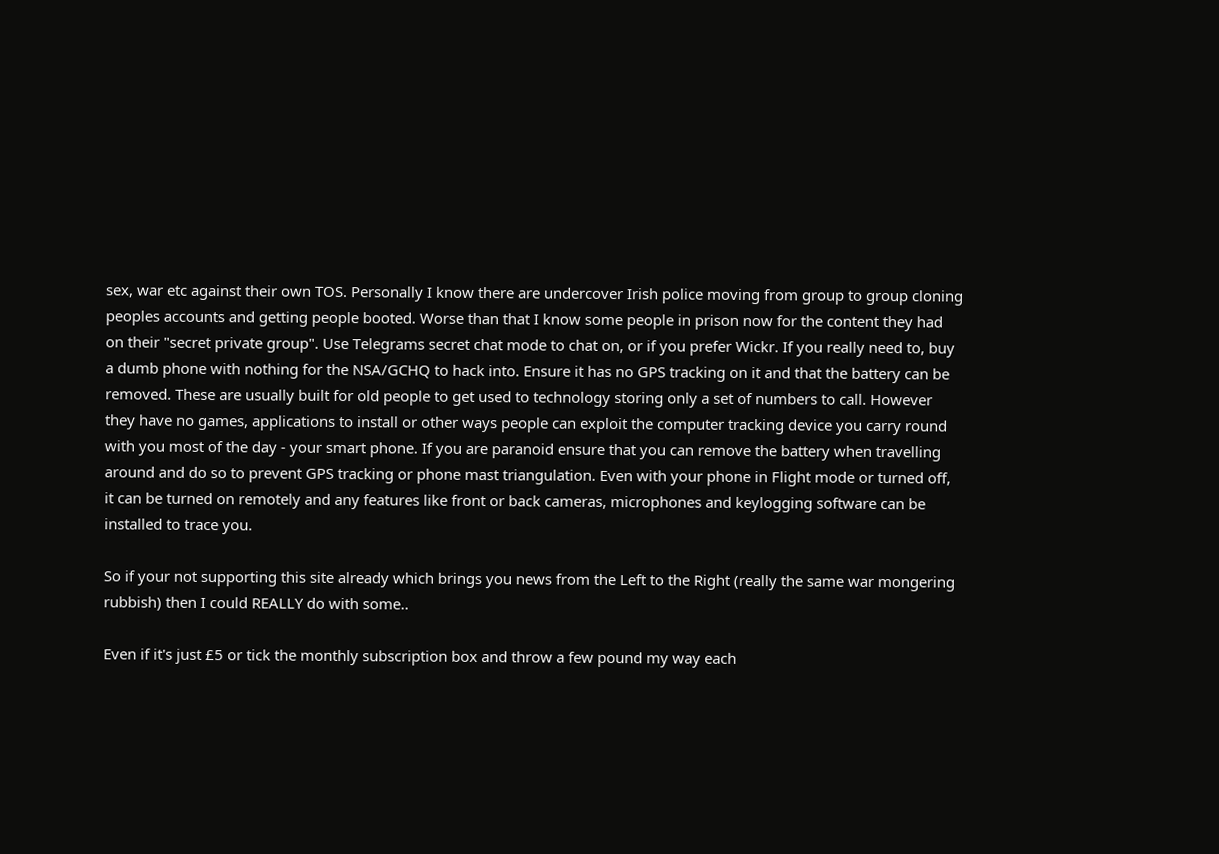sex, war etc against their own TOS. Personally I know there are undercover Irish police moving from group to group cloning peoples accounts and getting people booted. Worse than that I know some people in prison now for the content they had on their "secret private group". Use Telegrams secret chat mode to chat on, or if you prefer Wickr. If you really need to, buy a dumb phone with nothing for the NSA/GCHQ to hack into. Ensure it has no GPS tracking on it and that the battery can be removed. These are usually built for old people to get used to technology storing only a set of numbers to call. However they have no games, applications to install or other ways people can exploit the computer tracking device you carry round with you most of the day - your smart phone. If you are paranoid ensure that you can remove the battery when travelling around and do so to prevent GPS tracking or phone mast triangulation. Even with your phone in Flight mode or turned off, it can be turned on remotely and any features like front or back cameras, microphones and keylogging software can be installed to trace you.

So if your not supporting this site already which brings you news from the Left to the Right (really the same war mongering rubbish) then I could REALLY do with some..

Even if it's just £5 or tick the monthly subscription box and throw a few pound my way each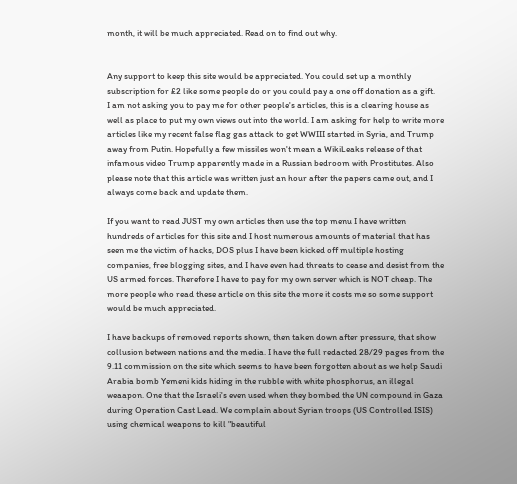month, it will be much appreciated. Read on to find out why.


Any support to keep this site would be appreciated. You could set up a monthly subscription for £2 like some people do or you could pay a one off donation as a gift.
I am not asking you to pay me for other people's articles, this is a clearing house as well as place to put my own views out into the world. I am asking for help to write more articles like my recent false flag gas attack to get WWIII started in Syria, and Trump away from Putin. Hopefully a few missiles won't mean a WikiLeaks release of that infamous video Trump apparently made in a Russian bedroom with Prostitutes. Also please note that this article was written just an hour after the papers came out, and I always come back and update them.

If you want to read JUST my own articles then use the top menu I have written hundreds of articles for this site and I host numerous amounts of material that has seen me the victim of hacks, DOS plus I have been kicked off multiple hosting companies, free blogging sites, and I have even had threats to cease and desist from the US armed forces. Therefore I have to pay for my own server which is NOT cheap. The more people who read these article on this site the more it costs me so some support would be much appreciated.

I have backups of removed reports shown, then taken down after pressure, that show collusion between nations and the media. I have the full redacted 28/29 pages from the 9.11 commission on the site which seems to have been forgotten about as we help Saudi Arabia bomb Yemeni kids hiding in the rubble with white phosphorus, an illegal weaapon. One that the Israeli's even used when they bombed the UN compound in Gaza during Operation Cast Lead. We complain about Syrian troops (US Controlled ISIS) using chemical weapons to kill "beautiful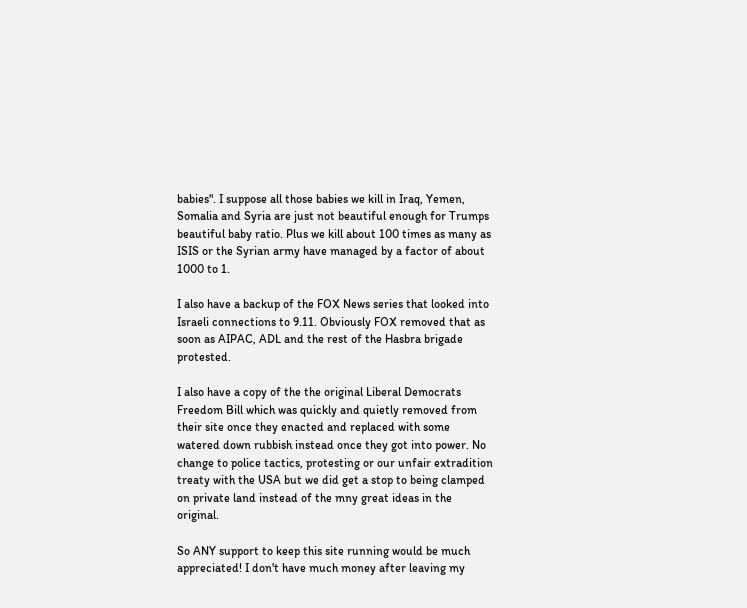babies". I suppose all those babies we kill in Iraq, Yemen, Somalia and Syria are just not beautiful enough for Trumps beautiful baby ratio. Plus we kill about 100 times as many as ISIS or the Syrian army have managed by a factor of about 1000 to 1.

I also have a backup of the FOX News series that looked into Israeli connections to 9.11. Obviously FOX removed that as soon as AIPAC, ADL and the rest of the Hasbra brigade protested.

I also have a copy of the the original Liberal Democrats Freedom Bill which was quickly and quietly removed from their site once they enacted and replaced with some watered down rubbish instead once they got into power. No change to police tactics, protesting or our unfair extradition treaty with the USA but we did get a stop to being clamped on private land instead of the mny great ideas in the original.

So ANY support to keep this site running would be much appreciated! I don't have much money after leaving my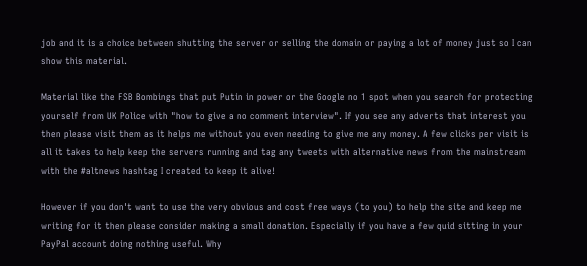job and it is a choice between shutting the server or selling the domain or paying a lot of money just so I can show this material.

Material like the FSB Bombings that put Putin in power or the Google no 1 spot when you search for protecting yourself from UK Police with "how to give a no comment interview". If you see any adverts that interest you then please visit them as it helps me without you even needing to give me any money. A few clicks per visit is all it takes to help keep the servers running and tag any tweets with alternative news from the mainstream with the #altnews hashtag I created to keep it alive!

However if you don't want to use the very obvious and cost free ways (to you) to help the site and keep me writing for it then please consider making a small donation. Especially if you have a few quid sitting in your PayPal account doing nothing useful. Why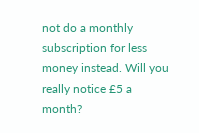not do a monthly subscription for less money instead. Will you really notice £5 a month?